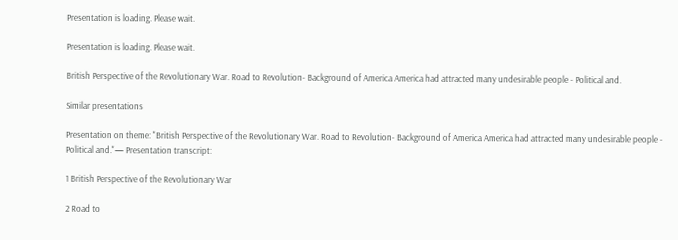Presentation is loading. Please wait.

Presentation is loading. Please wait.

British Perspective of the Revolutionary War. Road to Revolution- Background of America America had attracted many undesirable people - Political and.

Similar presentations

Presentation on theme: "British Perspective of the Revolutionary War. Road to Revolution- Background of America America had attracted many undesirable people - Political and."— Presentation transcript:

1 British Perspective of the Revolutionary War

2 Road to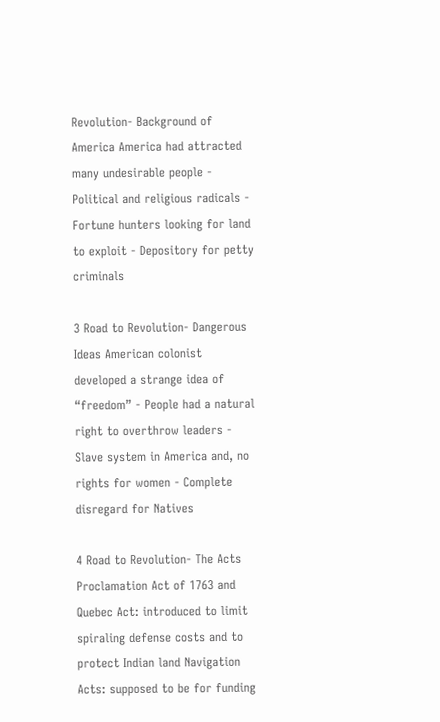Revolution- Background of America America had attracted many undesirable people - Political and religious radicals - Fortune hunters looking for land to exploit - Depository for petty criminals

3 Road to Revolution- Dangerous Ideas American colonist developed a strange idea of “freedom” - People had a natural right to overthrow leaders - Slave system in America and, no rights for women - Complete disregard for Natives

4 Road to Revolution- The Acts Proclamation Act of 1763 and Quebec Act: introduced to limit spiraling defense costs and to protect Indian land Navigation Acts: supposed to be for funding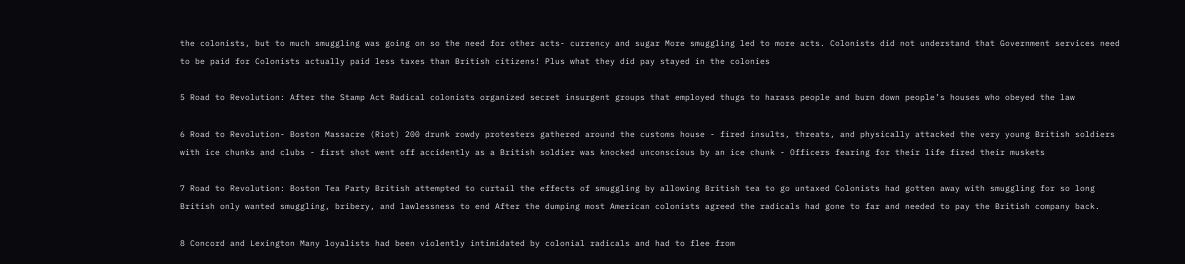the colonists, but to much smuggling was going on so the need for other acts- currency and sugar More smuggling led to more acts. Colonists did not understand that Government services need to be paid for Colonists actually paid less taxes than British citizens! Plus what they did pay stayed in the colonies

5 Road to Revolution: After the Stamp Act Radical colonists organized secret insurgent groups that employed thugs to harass people and burn down people’s houses who obeyed the law

6 Road to Revolution- Boston Massacre (Riot) 200 drunk rowdy protesters gathered around the customs house - fired insults, threats, and physically attacked the very young British soldiers with ice chunks and clubs - first shot went off accidently as a British soldier was knocked unconscious by an ice chunk - Officers fearing for their life fired their muskets

7 Road to Revolution: Boston Tea Party British attempted to curtail the effects of smuggling by allowing British tea to go untaxed Colonists had gotten away with smuggling for so long British only wanted smuggling, bribery, and lawlessness to end After the dumping most American colonists agreed the radicals had gone to far and needed to pay the British company back.

8 Concord and Lexington Many loyalists had been violently intimidated by colonial radicals and had to flee from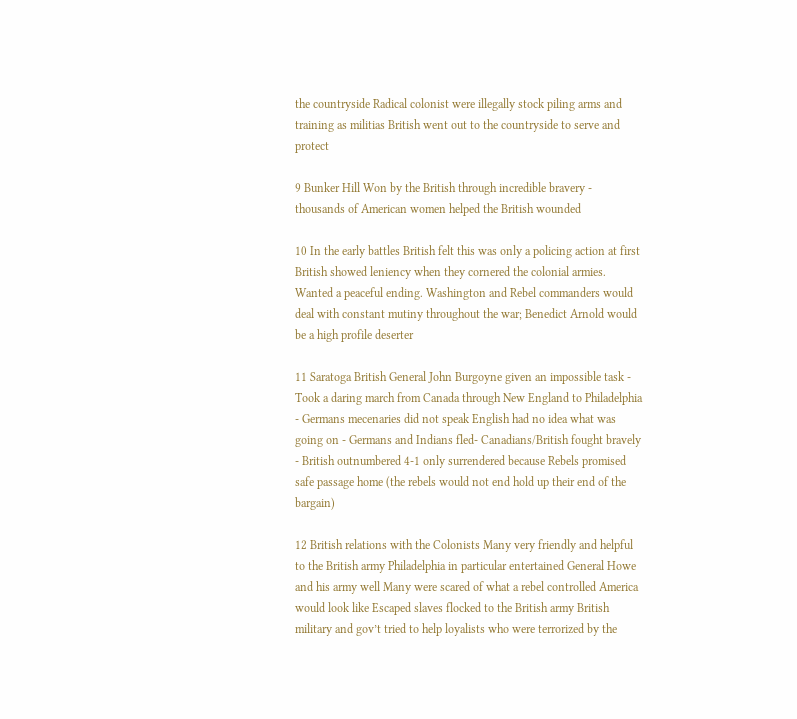the countryside Radical colonist were illegally stock piling arms and training as militias British went out to the countryside to serve and protect

9 Bunker Hill Won by the British through incredible bravery - thousands of American women helped the British wounded

10 In the early battles British felt this was only a policing action at first British showed leniency when they cornered the colonial armies. Wanted a peaceful ending. Washington and Rebel commanders would deal with constant mutiny throughout the war; Benedict Arnold would be a high profile deserter

11 Saratoga British General John Burgoyne given an impossible task - Took a daring march from Canada through New England to Philadelphia - Germans mecenaries did not speak English had no idea what was going on - Germans and Indians fled- Canadians/British fought bravely - British outnumbered 4-1 only surrendered because Rebels promised safe passage home (the rebels would not end hold up their end of the bargain)

12 British relations with the Colonists Many very friendly and helpful to the British army Philadelphia in particular entertained General Howe and his army well Many were scared of what a rebel controlled America would look like Escaped slaves flocked to the British army British military and gov’t tried to help loyalists who were terrorized by the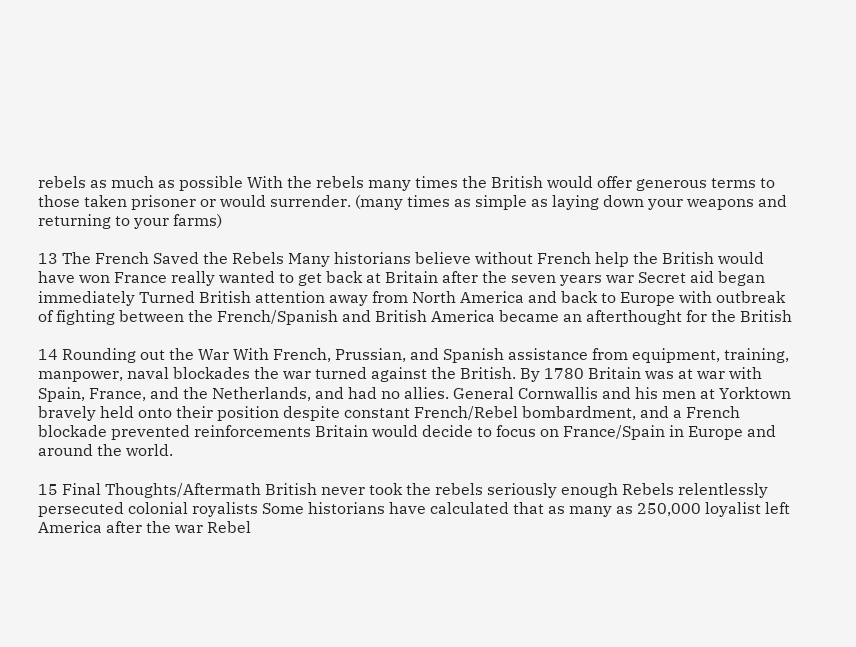rebels as much as possible With the rebels many times the British would offer generous terms to those taken prisoner or would surrender. (many times as simple as laying down your weapons and returning to your farms)

13 The French Saved the Rebels Many historians believe without French help the British would have won France really wanted to get back at Britain after the seven years war Secret aid began immediately Turned British attention away from North America and back to Europe with outbreak of fighting between the French/Spanish and British America became an afterthought for the British

14 Rounding out the War With French, Prussian, and Spanish assistance from equipment, training, manpower, naval blockades the war turned against the British. By 1780 Britain was at war with Spain, France, and the Netherlands, and had no allies. General Cornwallis and his men at Yorktown bravely held onto their position despite constant French/Rebel bombardment, and a French blockade prevented reinforcements Britain would decide to focus on France/Spain in Europe and around the world.

15 Final Thoughts/Aftermath British never took the rebels seriously enough Rebels relentlessly persecuted colonial royalists Some historians have calculated that as many as 250,000 loyalist left America after the war Rebel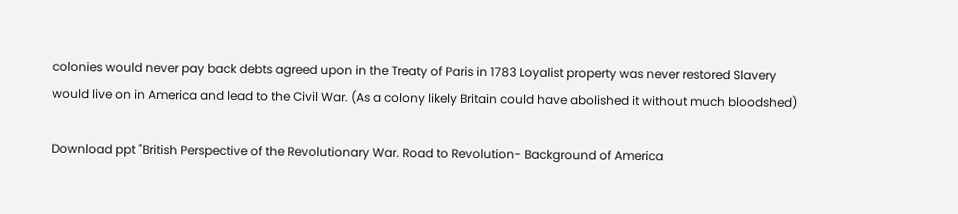colonies would never pay back debts agreed upon in the Treaty of Paris in 1783 Loyalist property was never restored Slavery would live on in America and lead to the Civil War. (As a colony likely Britain could have abolished it without much bloodshed)

Download ppt "British Perspective of the Revolutionary War. Road to Revolution- Background of America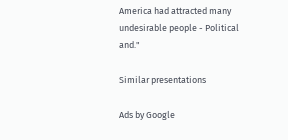America had attracted many undesirable people - Political and."

Similar presentations

Ads by Google